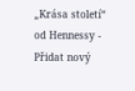„Krása století“ od Hennessy - Přidat nový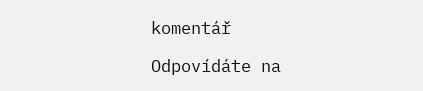komentář

Odpovídáte na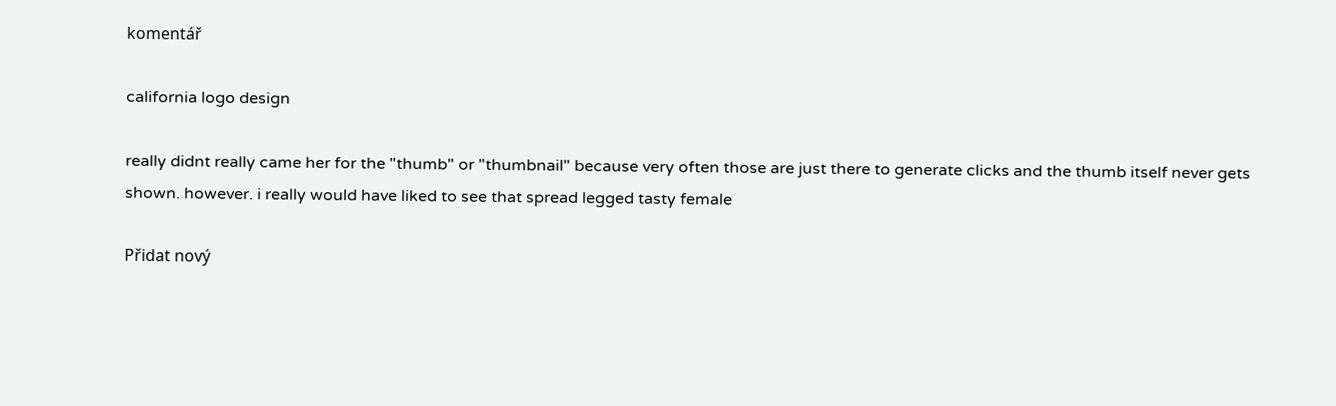komentář

california logo design

really didnt really came her for the "thumb" or "thumbnail" because very often those are just there to generate clicks and the thumb itself never gets shown. however. i really would have liked to see that spread legged tasty female

Přidat nový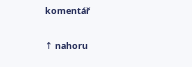komentář


↑ nahoru